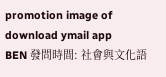promotion image of download ymail app
BEN 發問時間: 社會與文化語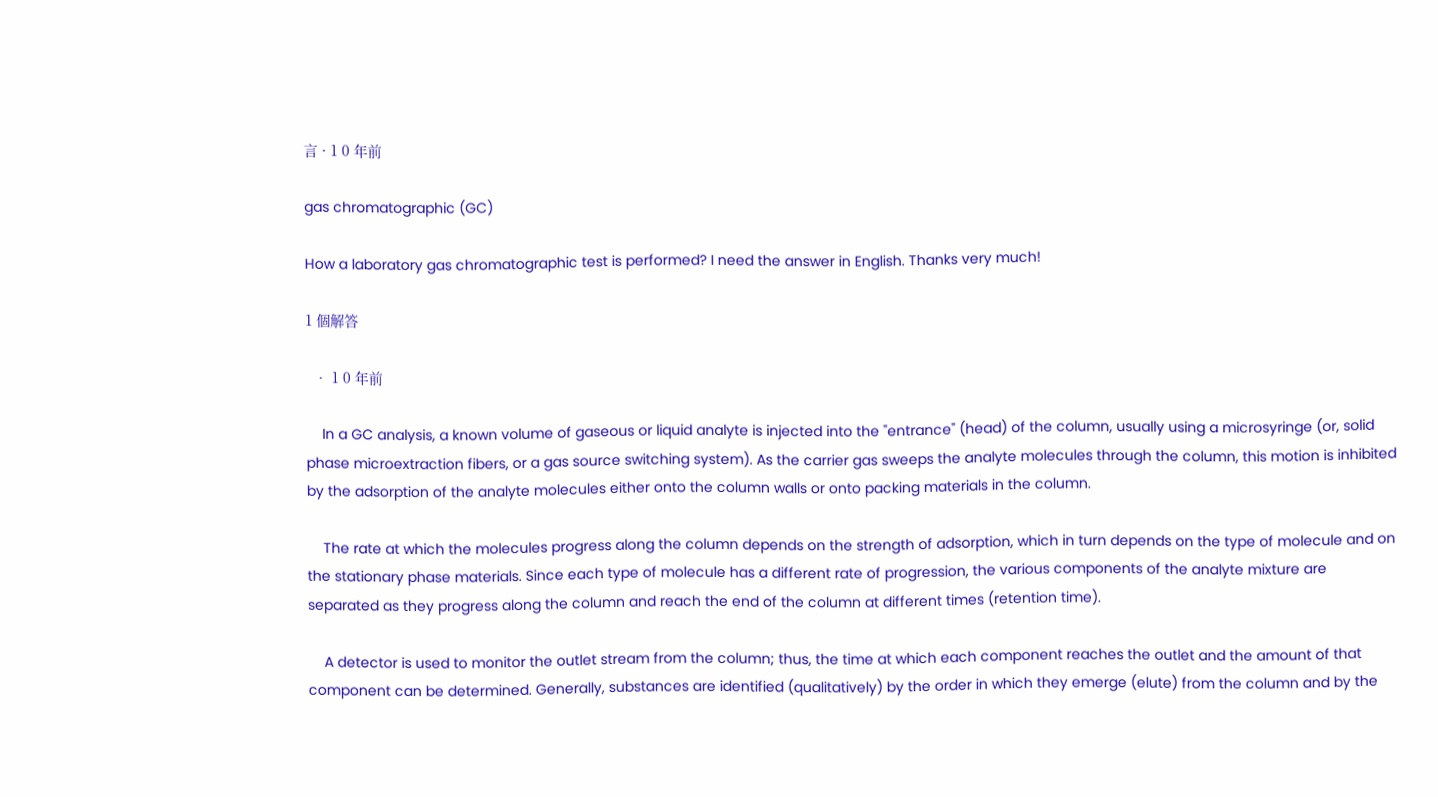言 · 1 0 年前

gas chromatographic (GC)

How a laboratory gas chromatographic test is performed? I need the answer in English. Thanks very much!

1 個解答

  • 1 0 年前

    In a GC analysis, a known volume of gaseous or liquid analyte is injected into the "entrance" (head) of the column, usually using a microsyringe (or, solid phase microextraction fibers, or a gas source switching system). As the carrier gas sweeps the analyte molecules through the column, this motion is inhibited by the adsorption of the analyte molecules either onto the column walls or onto packing materials in the column.

    The rate at which the molecules progress along the column depends on the strength of adsorption, which in turn depends on the type of molecule and on the stationary phase materials. Since each type of molecule has a different rate of progression, the various components of the analyte mixture are separated as they progress along the column and reach the end of the column at different times (retention time).

    A detector is used to monitor the outlet stream from the column; thus, the time at which each component reaches the outlet and the amount of that component can be determined. Generally, substances are identified (qualitatively) by the order in which they emerge (elute) from the column and by the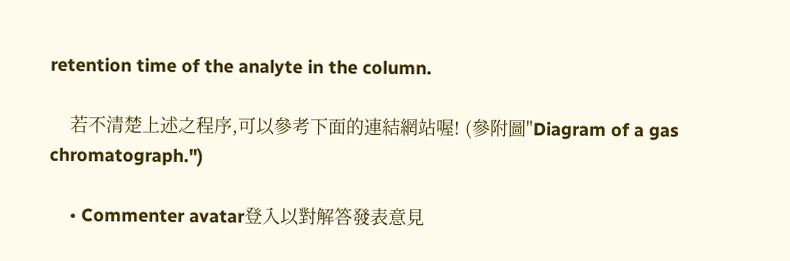retention time of the analyte in the column.

    若不清楚上述之程序,可以參考下面的連結網站喔! (參附圖"Diagram of a gas chromatograph.")

    • Commenter avatar登入以對解答發表意見